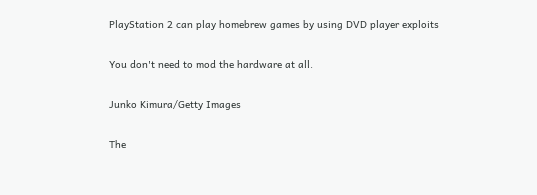PlayStation 2 can play homebrew games by using DVD player exploits

You don't need to mod the hardware at all.

Junko Kimura/Getty Images

The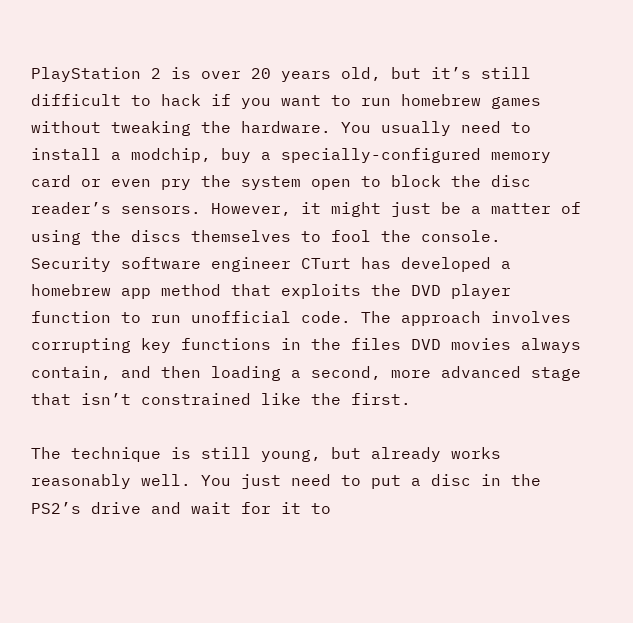PlayStation 2 is over 20 years old, but it’s still difficult to hack if you want to run homebrew games without tweaking the hardware. You usually need to install a modchip, buy a specially-configured memory card or even pry the system open to block the disc reader’s sensors. However, it might just be a matter of using the discs themselves to fool the console. Security software engineer CTurt has developed a homebrew app method that exploits the DVD player function to run unofficial code. The approach involves corrupting key functions in the files DVD movies always contain, and then loading a second, more advanced stage that isn’t constrained like the first.

The technique is still young, but already works reasonably well. You just need to put a disc in the PS2’s drive and wait for it to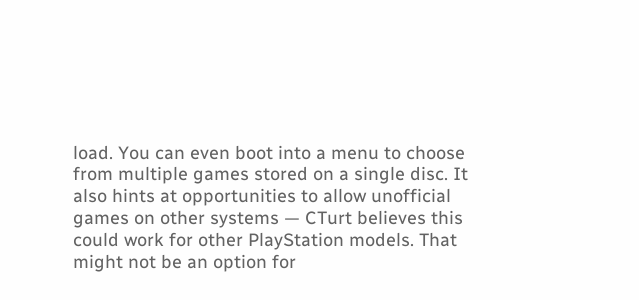load. You can even boot into a menu to choose from multiple games stored on a single disc. It also hints at opportunities to allow unofficial games on other systems — CTurt believes this could work for other PlayStation models. That might not be an option for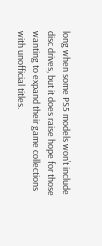long when some PS5 models won’t include disc drives, but it does raise hope for those wanting to expand their game collections with unofficial titles.